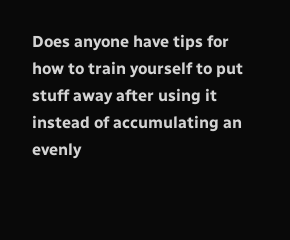Does anyone have tips for how to train yourself to put stuff away after using it instead of accumulating an evenly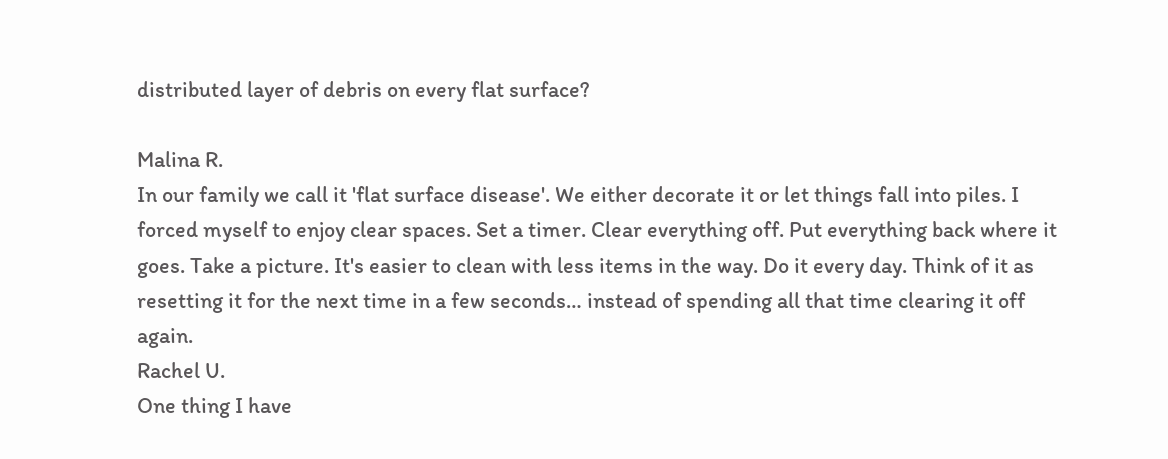distributed layer of debris on every flat surface?

Malina R.
In our family we call it 'flat surface disease'. We either decorate it or let things fall into piles. I forced myself to enjoy clear spaces. Set a timer. Clear everything off. Put everything back where it goes. Take a picture. It's easier to clean with less items in the way. Do it every day. Think of it as resetting it for the next time in a few seconds… instead of spending all that time clearing it off again.
Rachel U.
One thing I have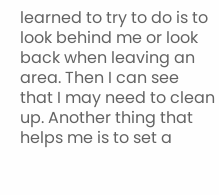learned to try to do is to look behind me or look back when leaving an area. Then I can see that I may need to clean up. Another thing that helps me is to set a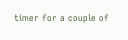timer for a couple of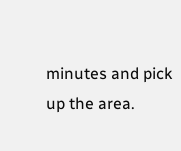minutes and pick up the area.